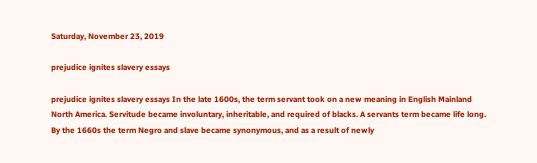Saturday, November 23, 2019

prejudice ignites slavery essays

prejudice ignites slavery essays In the late 1600s, the term servant took on a new meaning in English Mainland North America. Servitude became involuntary, inheritable, and required of blacks. A servants term became life long. By the 1660s the term Negro and slave became synonymous, and as a result of newly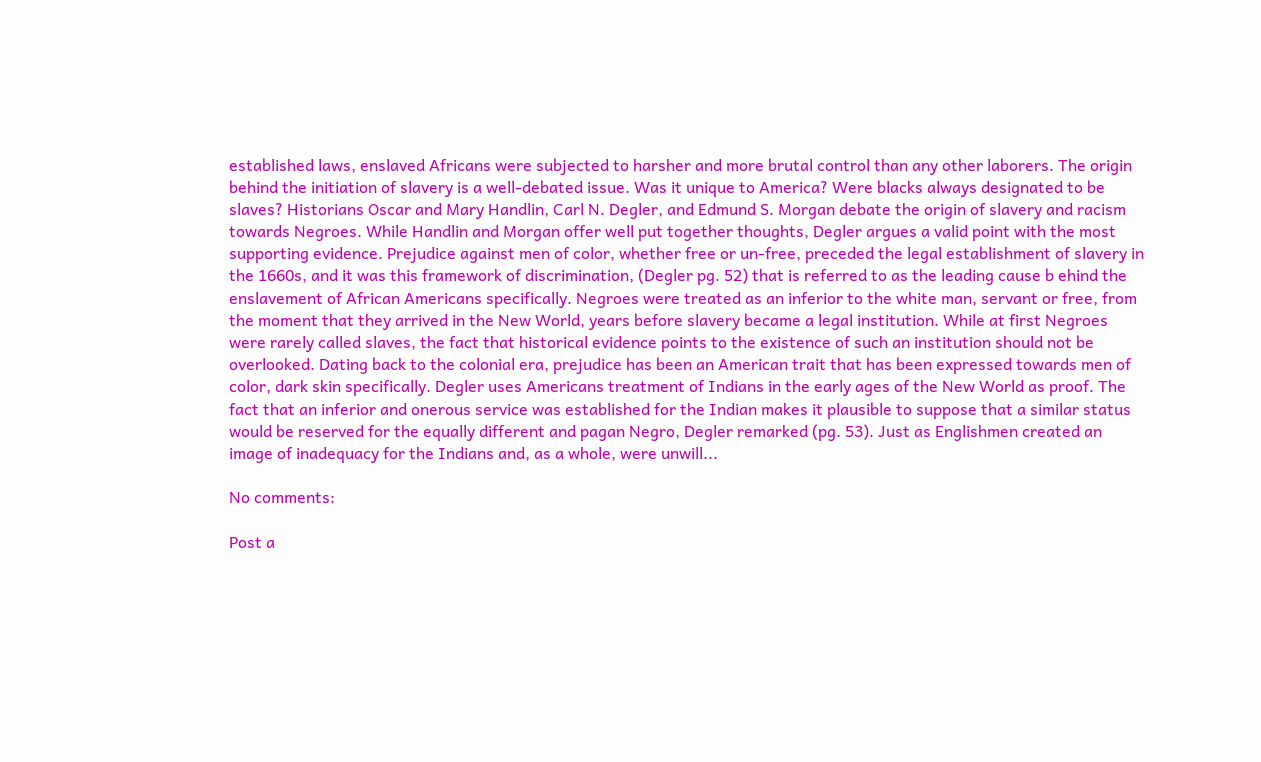established laws, enslaved Africans were subjected to harsher and more brutal control than any other laborers. The origin behind the initiation of slavery is a well-debated issue. Was it unique to America? Were blacks always designated to be slaves? Historians Oscar and Mary Handlin, Carl N. Degler, and Edmund S. Morgan debate the origin of slavery and racism towards Negroes. While Handlin and Morgan offer well put together thoughts, Degler argues a valid point with the most supporting evidence. Prejudice against men of color, whether free or un-free, preceded the legal establishment of slavery in the 1660s, and it was this framework of discrimination, (Degler pg. 52) that is referred to as the leading cause b ehind the enslavement of African Americans specifically. Negroes were treated as an inferior to the white man, servant or free, from the moment that they arrived in the New World, years before slavery became a legal institution. While at first Negroes were rarely called slaves, the fact that historical evidence points to the existence of such an institution should not be overlooked. Dating back to the colonial era, prejudice has been an American trait that has been expressed towards men of color, dark skin specifically. Degler uses Americans treatment of Indians in the early ages of the New World as proof. The fact that an inferior and onerous service was established for the Indian makes it plausible to suppose that a similar status would be reserved for the equally different and pagan Negro, Degler remarked (pg. 53). Just as Englishmen created an image of inadequacy for the Indians and, as a whole, were unwill...

No comments:

Post a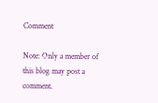Comment

Note: Only a member of this blog may post a comment.